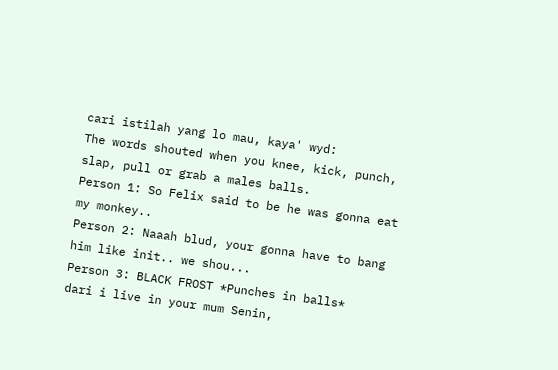cari istilah yang lo mau, kaya' wyd:
The words shouted when you knee, kick, punch, slap, pull or grab a males balls.
Person 1: So Felix said to be he was gonna eat my monkey..
Person 2: Naaah blud, your gonna have to bang him like init.. we shou...
Person 3: BLACK FROST *Punches in balls*
dari i live in your mum Senin,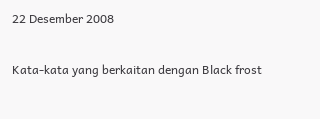22 Desember 2008

Kata-kata yang berkaitan dengan Black frost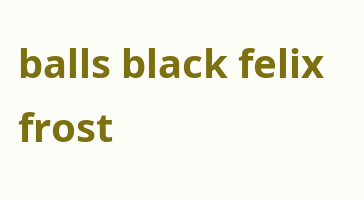balls black felix frost